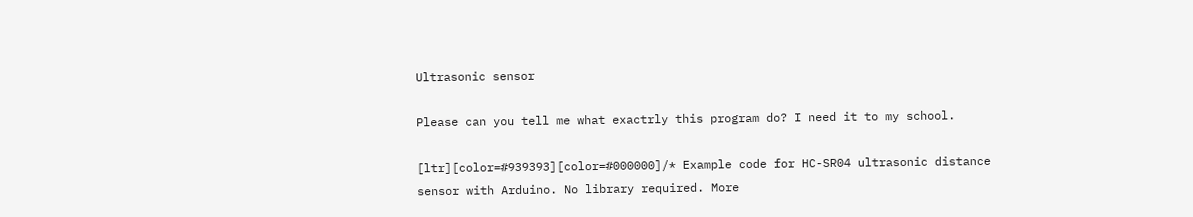Ultrasonic sensor

Please can you tell me what exactrly this program do? I need it to my school.

[ltr][color=#939393][color=#000000]/* Example code for HC-SR04 ultrasonic distance sensor with Arduino. No library required. More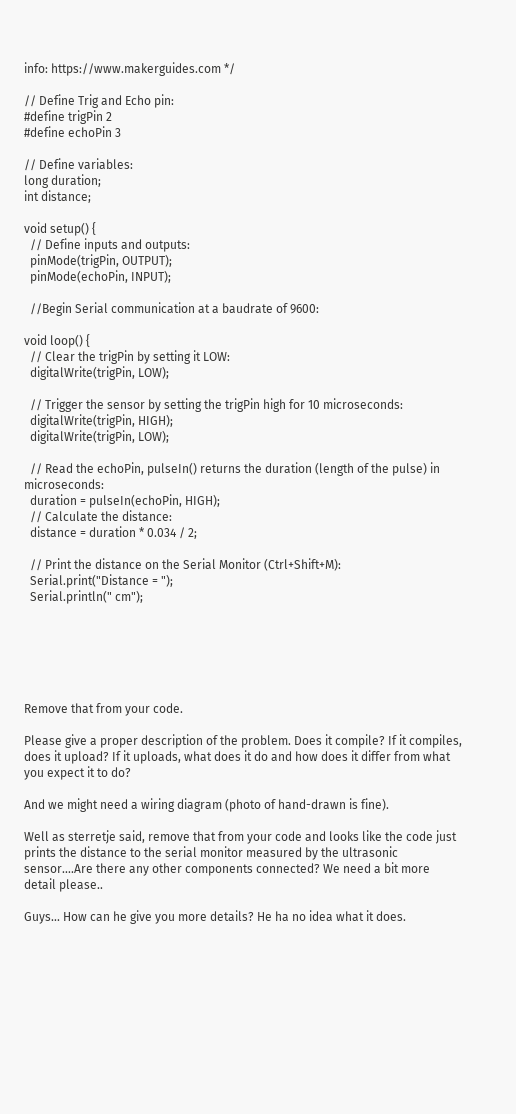info: https://www.makerguides.com */

// Define Trig and Echo pin:
#define trigPin 2
#define echoPin 3

// Define variables:
long duration;
int distance;

void setup() {
  // Define inputs and outputs:
  pinMode(trigPin, OUTPUT);
  pinMode(echoPin, INPUT);

  //Begin Serial communication at a baudrate of 9600:

void loop() {
  // Clear the trigPin by setting it LOW:
  digitalWrite(trigPin, LOW);

  // Trigger the sensor by setting the trigPin high for 10 microseconds:
  digitalWrite(trigPin, HIGH);
  digitalWrite(trigPin, LOW);

  // Read the echoPin, pulseIn() returns the duration (length of the pulse) in microseconds:
  duration = pulseIn(echoPin, HIGH);
  // Calculate the distance:
  distance = duration * 0.034 / 2;

  // Print the distance on the Serial Monitor (Ctrl+Shift+M):
  Serial.print("Distance = ");
  Serial.println(" cm");






Remove that from your code.

Please give a proper description of the problem. Does it compile? If it compiles, does it upload? If it uploads, what does it do and how does it differ from what you expect it to do?

And we might need a wiring diagram (photo of hand-drawn is fine).

Well as sterretje said, remove that from your code and looks like the code just prints the distance to the serial monitor measured by the ultrasonic sensor....Are there any other components connected? We need a bit more detail please..

Guys... How can he give you more details? He ha no idea what it does.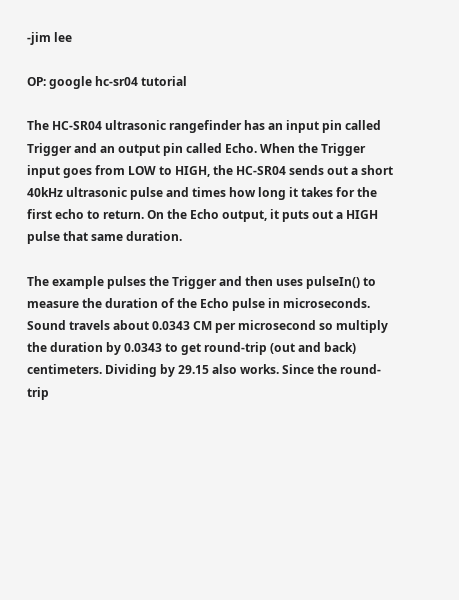-jim lee

OP: google hc-sr04 tutorial

The HC-SR04 ultrasonic rangefinder has an input pin called Trigger and an output pin called Echo. When the Trigger input goes from LOW to HIGH, the HC-SR04 sends out a short 40kHz ultrasonic pulse and times how long it takes for the first echo to return. On the Echo output, it puts out a HIGH pulse that same duration.

The example pulses the Trigger and then uses pulseIn() to measure the duration of the Echo pulse in microseconds. Sound travels about 0.0343 CM per microsecond so multiply the duration by 0.0343 to get round-trip (out and back) centimeters. Dividing by 29.15 also works. Since the round-trip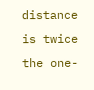distance is twice the one-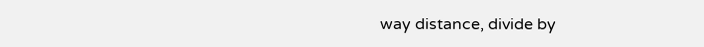way distance, divide by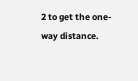2 to get the one-way distance.